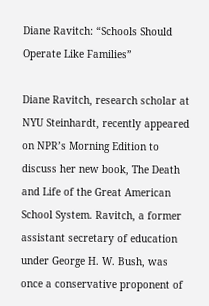Diane Ravitch: “Schools Should Operate Like Families”

Diane Ravitch, research scholar at NYU Steinhardt, recently appeared on NPR’s Morning Edition to discuss her new book, The Death and Life of the Great American School System. Ravitch, a former assistant secretary of education under George H. W. Bush, was once a conservative proponent of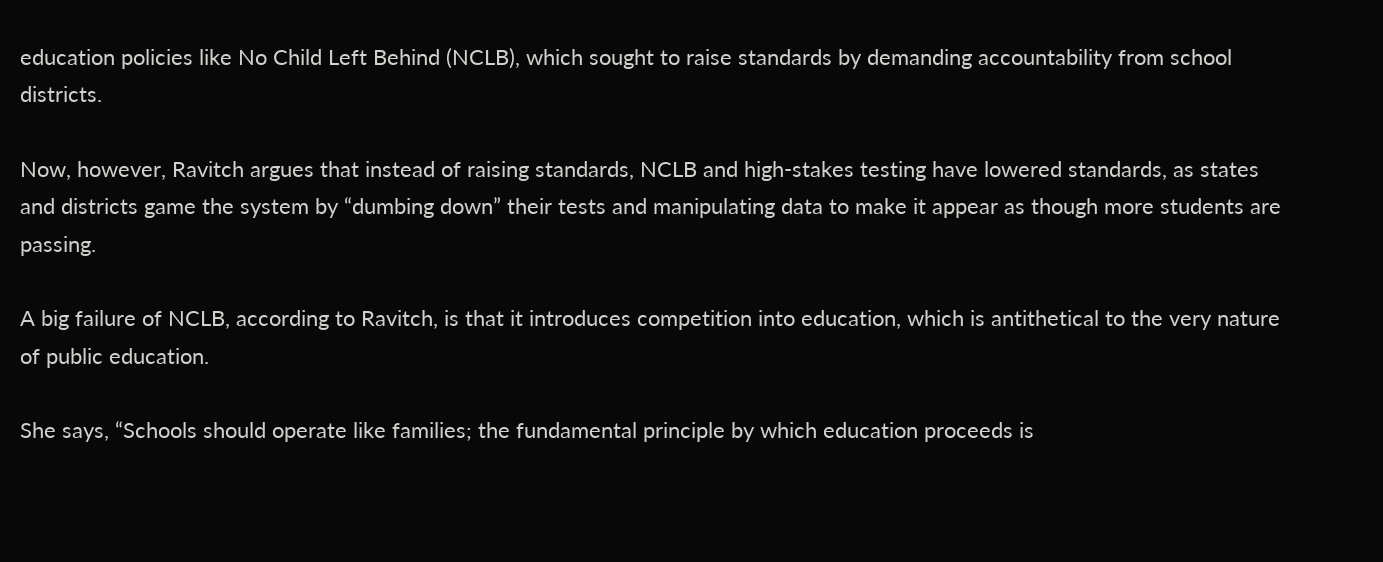education policies like No Child Left Behind (NCLB), which sought to raise standards by demanding accountability from school districts.

Now, however, Ravitch argues that instead of raising standards, NCLB and high-stakes testing have lowered standards, as states and districts game the system by “dumbing down” their tests and manipulating data to make it appear as though more students are passing.

A big failure of NCLB, according to Ravitch, is that it introduces competition into education, which is antithetical to the very nature of public education.

She says, “Schools should operate like families; the fundamental principle by which education proceeds is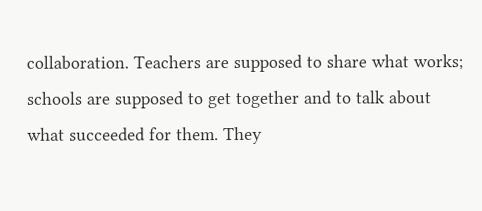collaboration. Teachers are supposed to share what works; schools are supposed to get together and to talk about what succeeded for them. They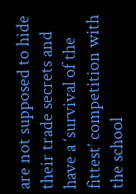are not supposed to hide their trade secrets and have a ‘survival of the fittest’ competition with the school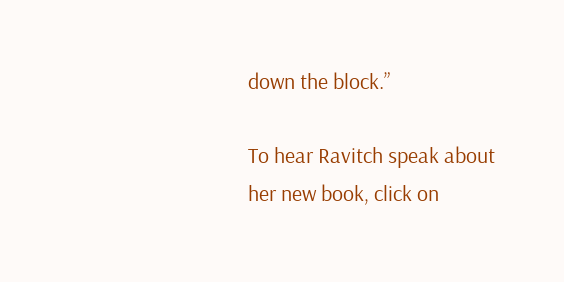down the block.”

To hear Ravitch speak about her new book, click on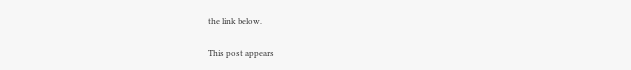the link below.

This post appears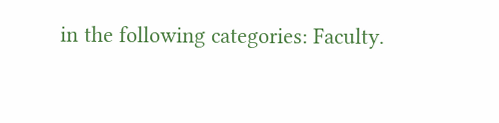in the following categories: Faculty.